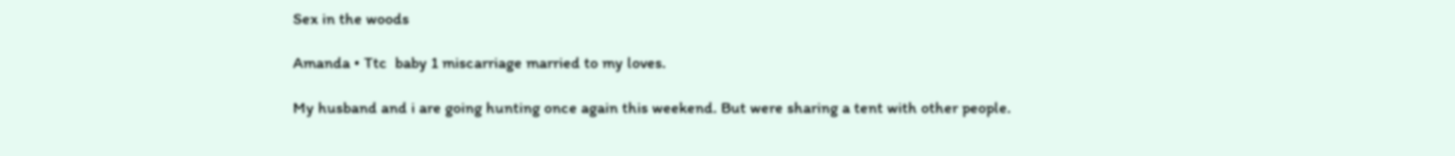Sex in the woods

Amanda • Ttc  baby 1 miscarriage married to my loves.

My husband and i are going hunting once again this weekend. But were sharing a tent with other people.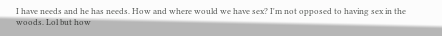I have needs and he has needs. How and where would we have sex? I'm not opposed to having sex in the woods. Lol but how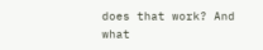does that work? And what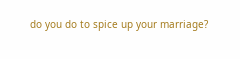do you do to spice up your marriage?